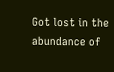Got lost in the abundance of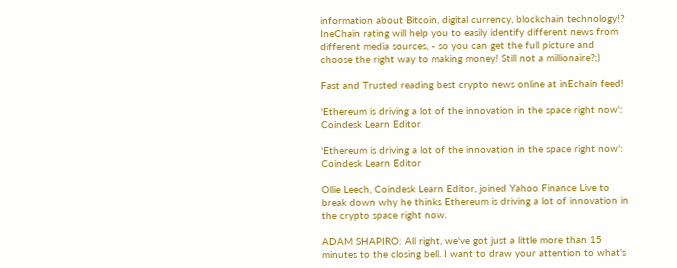information about Bitcoin, digital currency, blockchain technology!? IneChain rating will help you to easily identify different news from different media sources, - so you can get the full picture and choose the right way to making money! Still not a millionaire?;)

Fast and Trusted reading best crypto news online at inEchain feed!

'Ethereum is driving a lot of the innovation in the space right now': Coindesk Learn Editor

'Ethereum is driving a lot of the innovation in the space right now': Coindesk Learn Editor

Ollie Leech, Coindesk Learn Editor, joined Yahoo Finance Live to break down why he thinks Ethereum is driving a lot of innovation in the crypto space right now.

ADAM SHAPIRO: All right, we've got just a little more than 15 minutes to the closing bell. I want to draw your attention to what's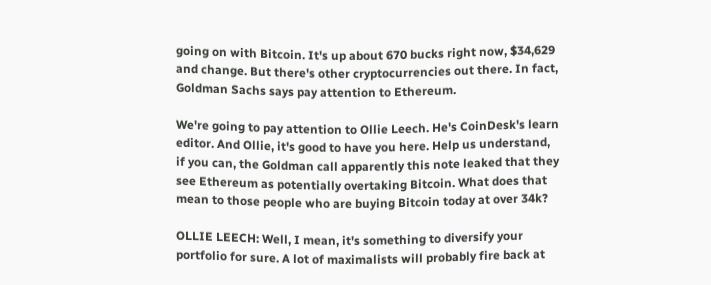going on with Bitcoin. It's up about 670 bucks right now, $34,629 and change. But there's other cryptocurrencies out there. In fact, Goldman Sachs says pay attention to Ethereum.

We're going to pay attention to Ollie Leech. He's CoinDesk's learn editor. And Ollie, it's good to have you here. Help us understand, if you can, the Goldman call apparently this note leaked that they see Ethereum as potentially overtaking Bitcoin. What does that mean to those people who are buying Bitcoin today at over 34k?

OLLIE LEECH: Well, I mean, it's something to diversify your portfolio for sure. A lot of maximalists will probably fire back at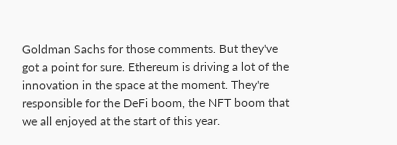Goldman Sachs for those comments. But they've got a point for sure. Ethereum is driving a lot of the innovation in the space at the moment. They're responsible for the DeFi boom, the NFT boom that we all enjoyed at the start of this year.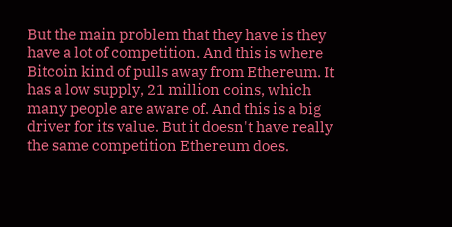But the main problem that they have is they have a lot of competition. And this is where Bitcoin kind of pulls away from Ethereum. It has a low supply, 21 million coins, which many people are aware of. And this is a big driver for its value. But it doesn't have really the same competition Ethereum does.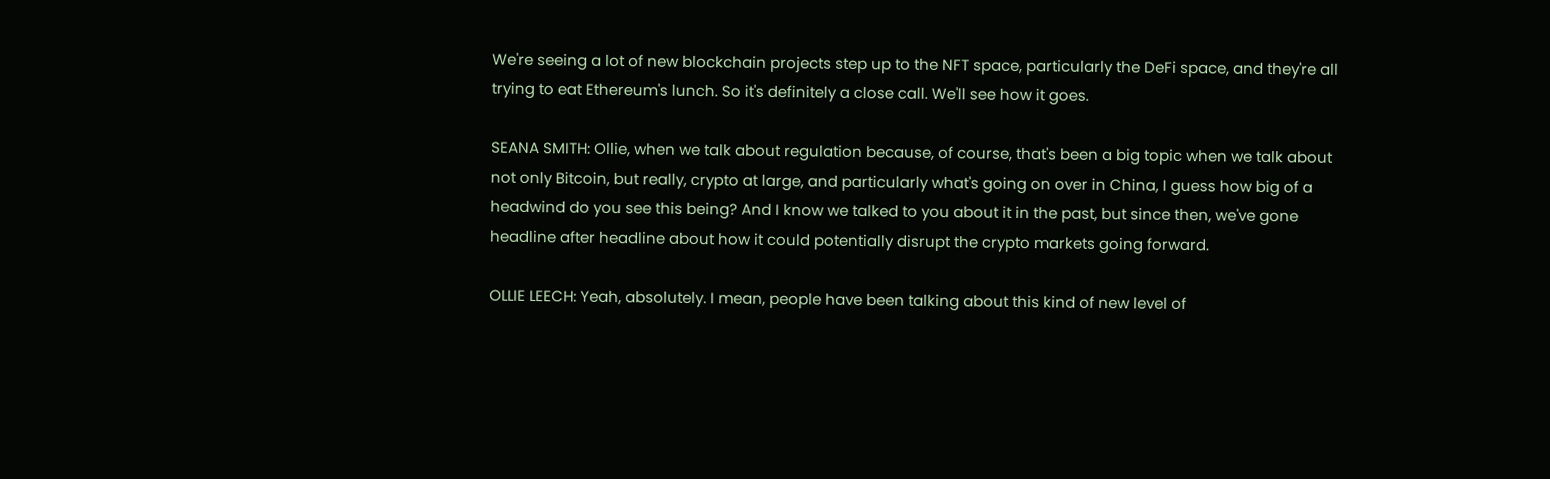We're seeing a lot of new blockchain projects step up to the NFT space, particularly the DeFi space, and they're all trying to eat Ethereum's lunch. So it's definitely a close call. We'll see how it goes.

SEANA SMITH: Ollie, when we talk about regulation because, of course, that's been a big topic when we talk about not only Bitcoin, but really, crypto at large, and particularly what's going on over in China, I guess how big of a headwind do you see this being? And I know we talked to you about it in the past, but since then, we've gone headline after headline about how it could potentially disrupt the crypto markets going forward.

OLLIE LEECH: Yeah, absolutely. I mean, people have been talking about this kind of new level of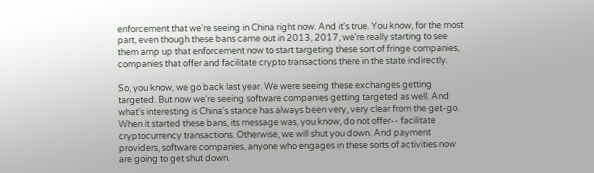enforcement that we're seeing in China right now. And it's true. You know, for the most part, even though these bans came out in 2013, 2017, we're really starting to see them amp up that enforcement now to start targeting these sort of fringe companies, companies that offer and facilitate crypto transactions there in the state indirectly.

So, you know, we go back last year. We were seeing these exchanges getting targeted. But now we're seeing software companies getting targeted as well. And what's interesting is China's stance has always been very, very clear from the get-go. When it started these bans, its message was, you know, do not offer-- facilitate cryptocurrency transactions. Otherwise, we will shut you down. And payment providers, software companies, anyone who engages in these sorts of activities now are going to get shut down.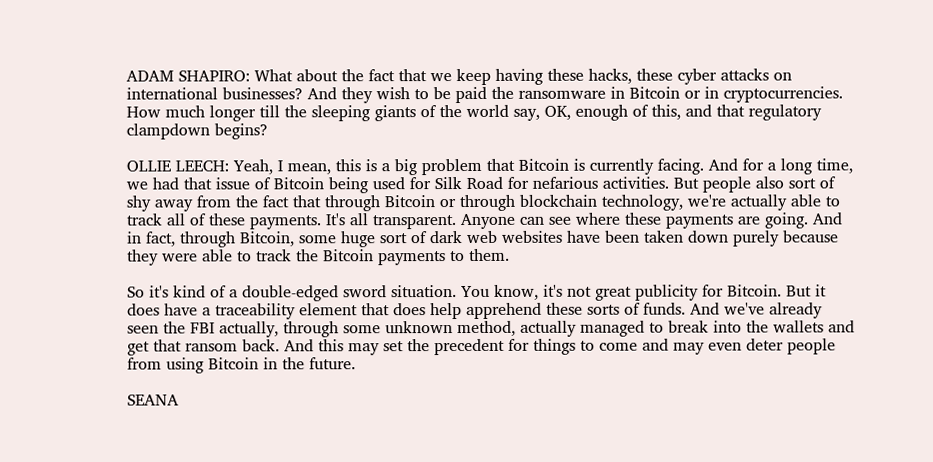ADAM SHAPIRO: What about the fact that we keep having these hacks, these cyber attacks on international businesses? And they wish to be paid the ransomware in Bitcoin or in cryptocurrencies. How much longer till the sleeping giants of the world say, OK, enough of this, and that regulatory clampdown begins?

OLLIE LEECH: Yeah, I mean, this is a big problem that Bitcoin is currently facing. And for a long time, we had that issue of Bitcoin being used for Silk Road for nefarious activities. But people also sort of shy away from the fact that through Bitcoin or through blockchain technology, we're actually able to track all of these payments. It's all transparent. Anyone can see where these payments are going. And in fact, through Bitcoin, some huge sort of dark web websites have been taken down purely because they were able to track the Bitcoin payments to them.

So it's kind of a double-edged sword situation. You know, it's not great publicity for Bitcoin. But it does have a traceability element that does help apprehend these sorts of funds. And we've already seen the FBI actually, through some unknown method, actually managed to break into the wallets and get that ransom back. And this may set the precedent for things to come and may even deter people from using Bitcoin in the future.

SEANA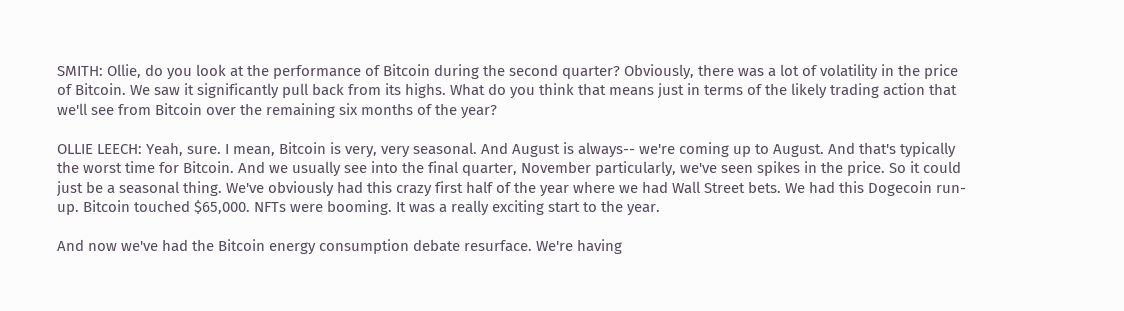SMITH: Ollie, do you look at the performance of Bitcoin during the second quarter? Obviously, there was a lot of volatility in the price of Bitcoin. We saw it significantly pull back from its highs. What do you think that means just in terms of the likely trading action that we'll see from Bitcoin over the remaining six months of the year?

OLLIE LEECH: Yeah, sure. I mean, Bitcoin is very, very seasonal. And August is always-- we're coming up to August. And that's typically the worst time for Bitcoin. And we usually see into the final quarter, November particularly, we've seen spikes in the price. So it could just be a seasonal thing. We've obviously had this crazy first half of the year where we had Wall Street bets. We had this Dogecoin run-up. Bitcoin touched $65,000. NFTs were booming. It was a really exciting start to the year.

And now we've had the Bitcoin energy consumption debate resurface. We're having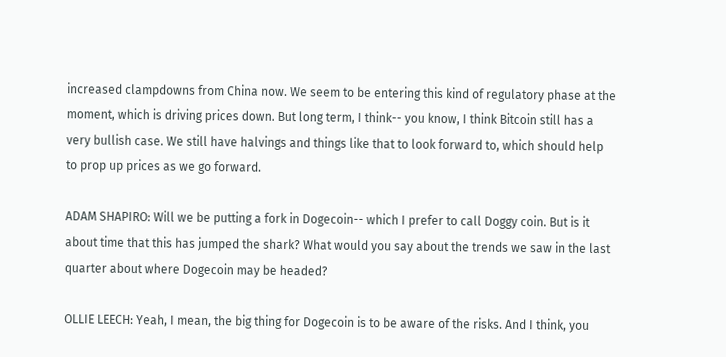increased clampdowns from China now. We seem to be entering this kind of regulatory phase at the moment, which is driving prices down. But long term, I think-- you know, I think Bitcoin still has a very bullish case. We still have halvings and things like that to look forward to, which should help to prop up prices as we go forward.

ADAM SHAPIRO: Will we be putting a fork in Dogecoin-- which I prefer to call Doggy coin. But is it about time that this has jumped the shark? What would you say about the trends we saw in the last quarter about where Dogecoin may be headed?

OLLIE LEECH: Yeah, I mean, the big thing for Dogecoin is to be aware of the risks. And I think, you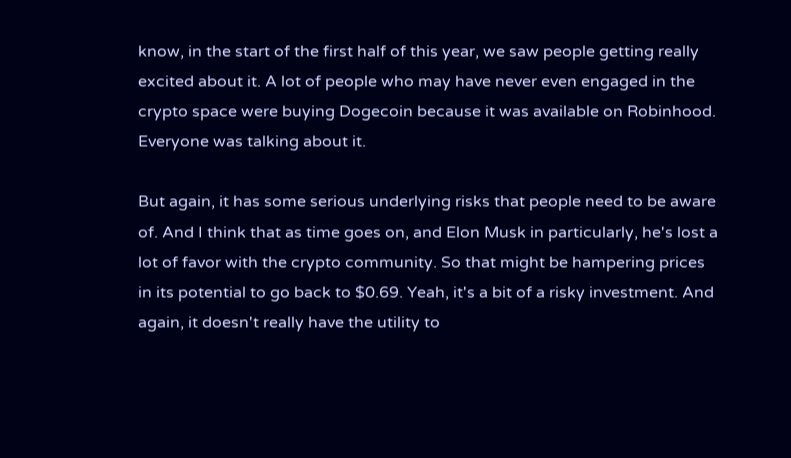know, in the start of the first half of this year, we saw people getting really excited about it. A lot of people who may have never even engaged in the crypto space were buying Dogecoin because it was available on Robinhood. Everyone was talking about it.

But again, it has some serious underlying risks that people need to be aware of. And I think that as time goes on, and Elon Musk in particularly, he's lost a lot of favor with the crypto community. So that might be hampering prices in its potential to go back to $0.69. Yeah, it's a bit of a risky investment. And again, it doesn't really have the utility to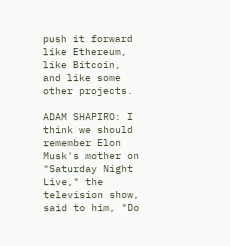push it forward like Ethereum, like Bitcoin, and like some other projects.

ADAM SHAPIRO: I think we should remember Elon Musk's mother on "Saturday Night Live," the television show, said to him, "Do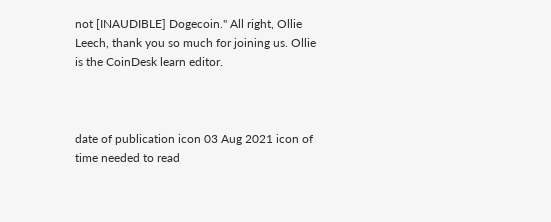not [INAUDIBLE] Dogecoin." All right, Ollie Leech, thank you so much for joining us. Ollie is the CoinDesk learn editor.



date of publication icon 03 Aug 2021 icon of time needed to read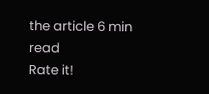the article 6 min read
Rate it!